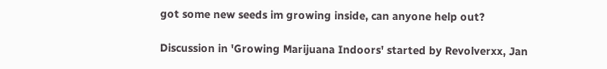got some new seeds im growing inside, can anyone help out?

Discussion in 'Growing Marijuana Indoors' started by Revolverxx, Jan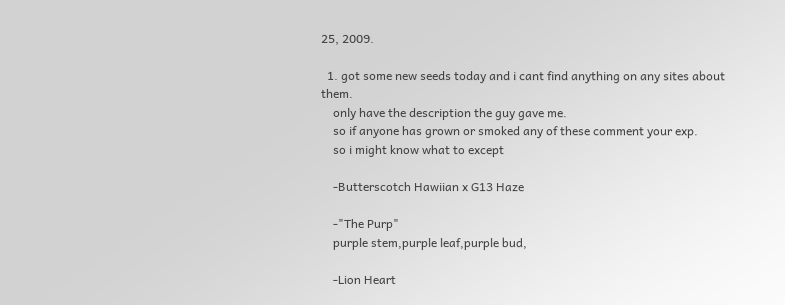25, 2009.

  1. got some new seeds today and i cant find anything on any sites about them.
    only have the description the guy gave me.
    so if anyone has grown or smoked any of these comment your exp.
    so i might know what to except

    -Butterscotch Hawiian x G13 Haze

    -"The Purp"
    purple stem,purple leaf,purple bud,

    -Lion Heart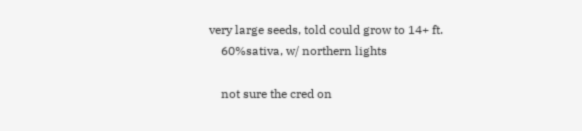very large seeds, told could grow to 14+ ft.
    60%sativa, w/ northern lights

    not sure the cred on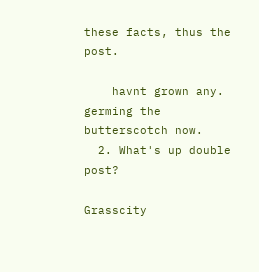these facts, thus the post.

    havnt grown any. germing the butterscotch now.
  2. What's up double post?

Grasscity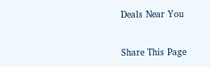Deals Near You


Share This Page